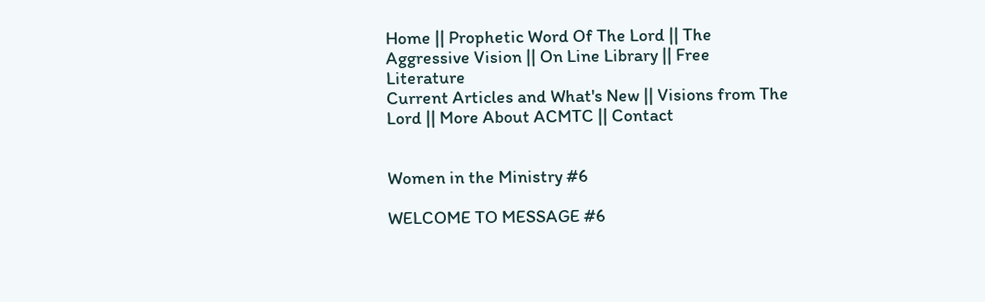Home || Prophetic Word Of The Lord || The Aggressive Vision || On Line Library || Free Literature
Current Articles and What's New || Visions from The Lord || More About ACMTC || Contact


Women in the Ministry #6

WELCOME TO MESSAGE #6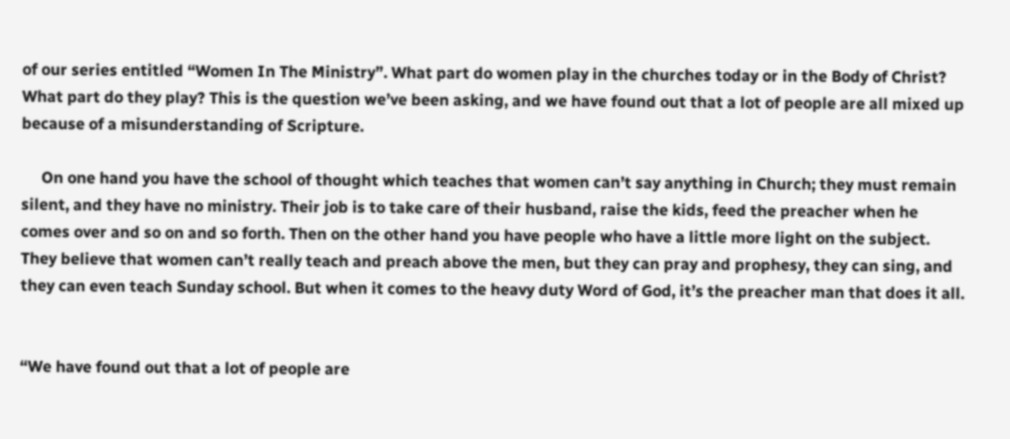of our series entitled “Women In The Ministry”. What part do women play in the churches today or in the Body of Christ? What part do they play? This is the question we’ve been asking, and we have found out that a lot of people are all mixed up because of a misunderstanding of Scripture.

     On one hand you have the school of thought which teaches that women can’t say anything in Church; they must remain silent, and they have no ministry. Their job is to take care of their husband, raise the kids, feed the preacher when he comes over and so on and so forth. Then on the other hand you have people who have a little more light on the subject. They believe that women can’t really teach and preach above the men, but they can pray and prophesy, they can sing, and they can even teach Sunday school. But when it comes to the heavy duty Word of God, it’s the preacher man that does it all.


“We have found out that a lot of people are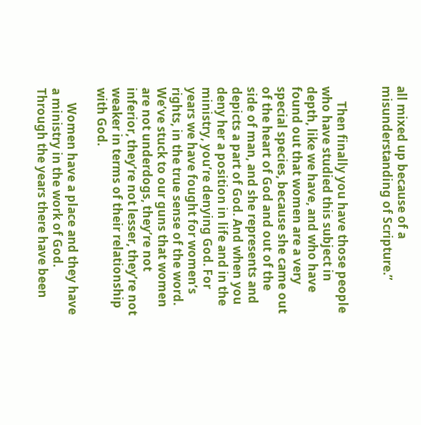all mixed up because of a misunderstanding of Scripture.”


     Then finally you have those people who have studied this subject in depth, like we have, and who have found out that women are a very special species, because she came out of the heart of God and out of the side of man, and she represents and depicts a part of God. And when you deny her a position in life and in the ministry, you’re denying God. For years we have fought for women’s rights, in the true sense of the word. We’ve stuck to our guns that women are not underdogs, they’re not inferior, they’re not lesser, they’re not weaker in terms of their relationship with God.

     Women have a place and they have a ministry in the work of God. Through the years there have been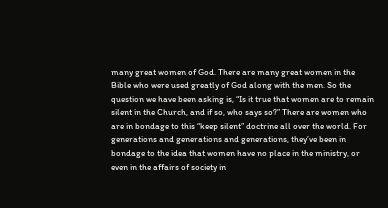many great women of God. There are many great women in the Bible who were used greatly of God along with the men. So the question we have been asking is, “Is it true that women are to remain silent in the Church, and if so, who says so?” There are women who are in bondage to this “keep silent” doctrine all over the world. For generations and generations and generations, they’ve been in bondage to the idea that women have no place in the ministry, or even in the affairs of society in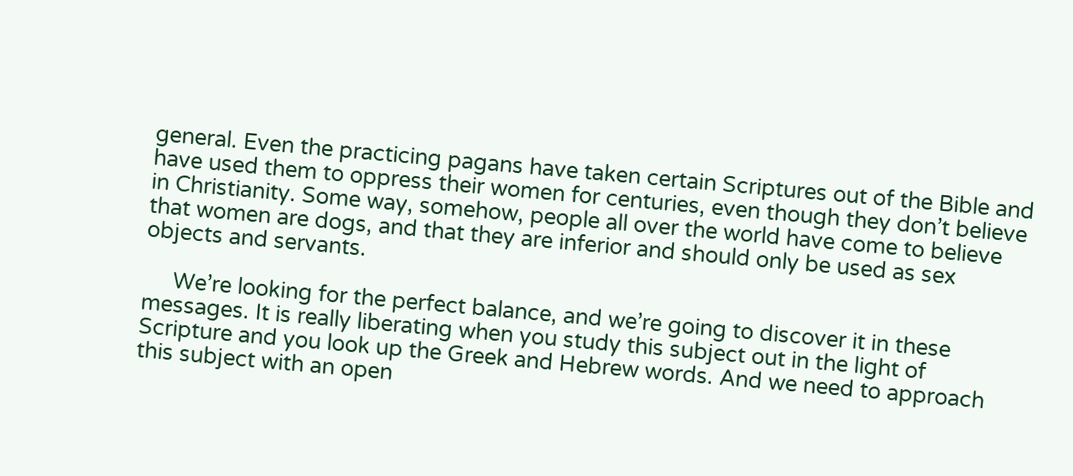general. Even the practicing pagans have taken certain Scriptures out of the Bible and have used them to oppress their women for centuries, even though they don’t believe in Christianity. Some way, somehow, people all over the world have come to believe that women are dogs, and that they are inferior and should only be used as sex objects and servants.

     We’re looking for the perfect balance, and we’re going to discover it in these messages. It is really liberating when you study this subject out in the light of Scripture and you look up the Greek and Hebrew words. And we need to approach this subject with an open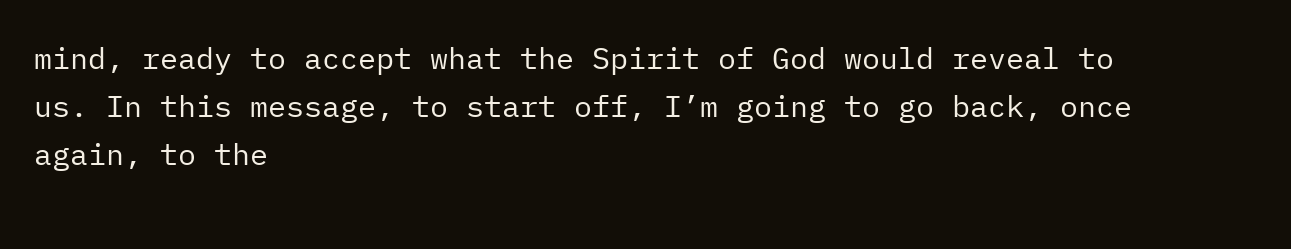mind, ready to accept what the Spirit of God would reveal to us. In this message, to start off, I’m going to go back, once again, to the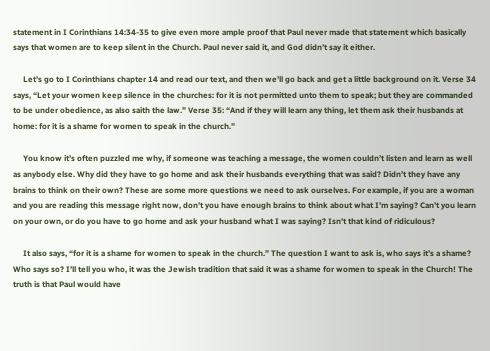statement in I Corinthians 14:34-35 to give even more ample proof that Paul never made that statement which basically says that women are to keep silent in the Church. Paul never said it, and God didn’t say it either.

     Let’s go to I Corinthians chapter 14 and read our text, and then we’ll go back and get a little background on it. Verse 34 says, “Let your women keep silence in the churches: for it is not permitted unto them to speak; but they are commanded to be under obedience, as also saith the law.” Verse 35: “And if they will learn any thing, let them ask their husbands at home: for it is a shame for women to speak in the church.”

     You know it’s often puzzled me why, if someone was teaching a message, the women couldn’t listen and learn as well as anybody else. Why did they have to go home and ask their husbands everything that was said? Didn’t they have any brains to think on their own? These are some more questions we need to ask ourselves. For example, if you are a woman and you are reading this message right now, don’t you have enough brains to think about what I’m saying? Can’t you learn on your own, or do you have to go home and ask your husband what I was saying? Isn’t that kind of ridiculous?

     It also says, “for it is a shame for women to speak in the church.” The question I want to ask is, who says it’s a shame? Who says so? I’ll tell you who, it was the Jewish tradition that said it was a shame for women to speak in the Church! The truth is that Paul would have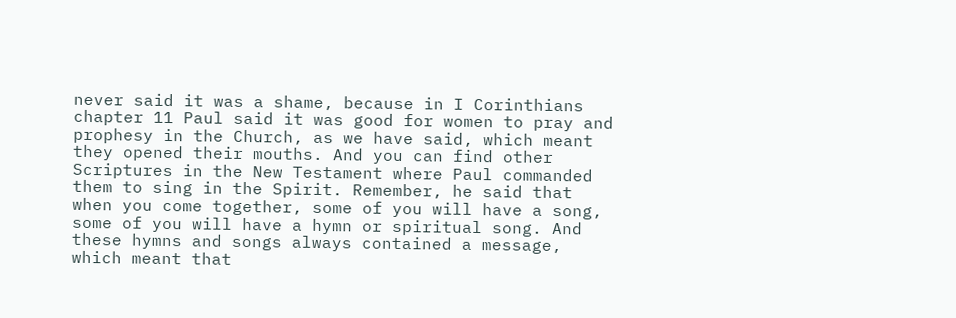never said it was a shame, because in I Corinthians chapter 11 Paul said it was good for women to pray and prophesy in the Church, as we have said, which meant they opened their mouths. And you can find other Scriptures in the New Testament where Paul commanded them to sing in the Spirit. Remember, he said that when you come together, some of you will have a song, some of you will have a hymn or spiritual song. And these hymns and songs always contained a message, which meant that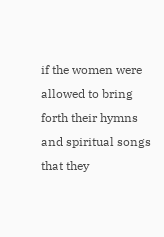if the women were allowed to bring forth their hymns and spiritual songs that they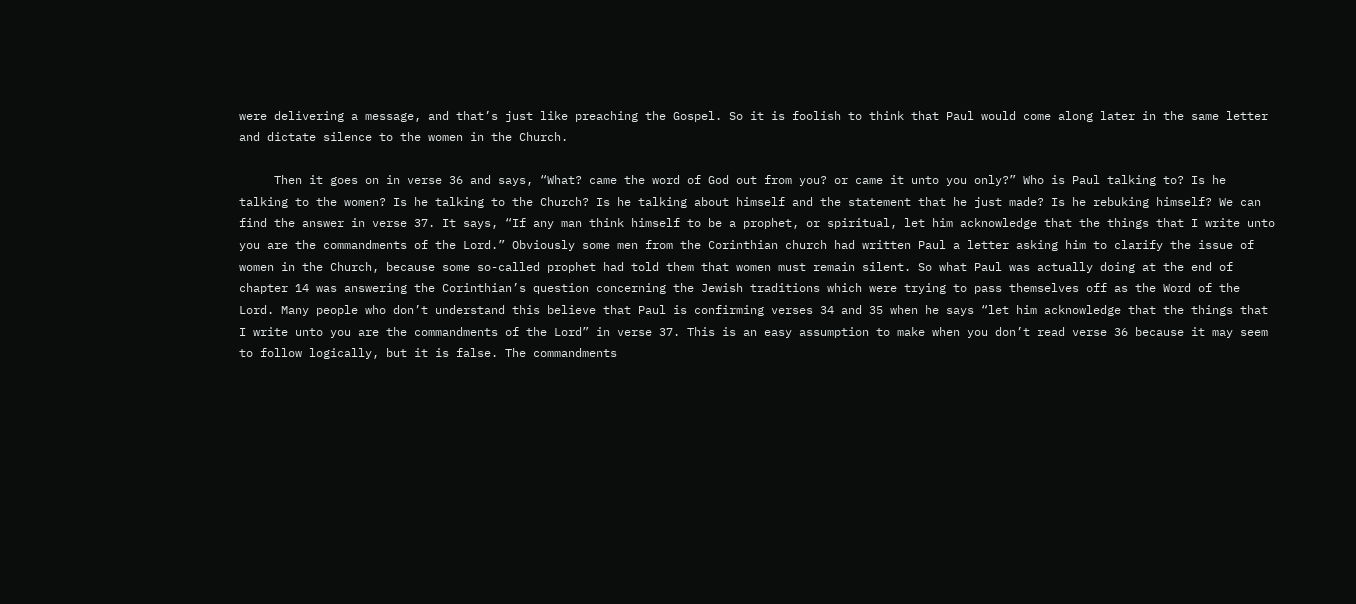were delivering a message, and that’s just like preaching the Gospel. So it is foolish to think that Paul would come along later in the same letter and dictate silence to the women in the Church.

     Then it goes on in verse 36 and says, “What? came the word of God out from you? or came it unto you only?” Who is Paul talking to? Is he talking to the women? Is he talking to the Church? Is he talking about himself and the statement that he just made? Is he rebuking himself? We can find the answer in verse 37. It says, “If any man think himself to be a prophet, or spiritual, let him acknowledge that the things that I write unto you are the commandments of the Lord.” Obviously some men from the Corinthian church had written Paul a letter asking him to clarify the issue of women in the Church, because some so-called prophet had told them that women must remain silent. So what Paul was actually doing at the end of chapter 14 was answering the Corinthian’s question concerning the Jewish traditions which were trying to pass themselves off as the Word of the Lord. Many people who don’t understand this believe that Paul is confirming verses 34 and 35 when he says “let him acknowledge that the things that I write unto you are the commandments of the Lord” in verse 37. This is an easy assumption to make when you don’t read verse 36 because it may seem to follow logically, but it is false. The commandments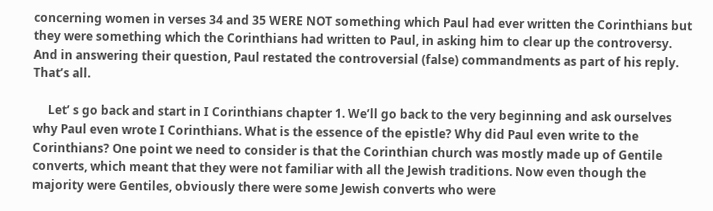concerning women in verses 34 and 35 WERE NOT something which Paul had ever written the Corinthians but they were something which the Corinthians had written to Paul, in asking him to clear up the controversy. And in answering their question, Paul restated the controversial (false) commandments as part of his reply. That’s all.

     Let’ s go back and start in I Corinthians chapter 1. We’ll go back to the very beginning and ask ourselves why Paul even wrote I Corinthians. What is the essence of the epistle? Why did Paul even write to the Corinthians? One point we need to consider is that the Corinthian church was mostly made up of Gentile converts, which meant that they were not familiar with all the Jewish traditions. Now even though the majority were Gentiles, obviously there were some Jewish converts who were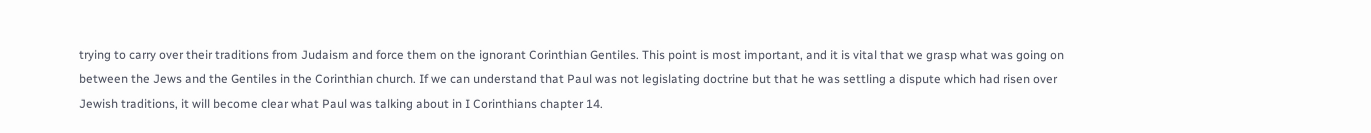trying to carry over their traditions from Judaism and force them on the ignorant Corinthian Gentiles. This point is most important, and it is vital that we grasp what was going on between the Jews and the Gentiles in the Corinthian church. If we can understand that Paul was not legislating doctrine but that he was settling a dispute which had risen over Jewish traditions, it will become clear what Paul was talking about in I Corinthians chapter 14.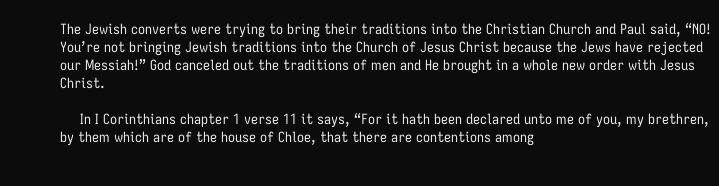The Jewish converts were trying to bring their traditions into the Christian Church and Paul said, “NO! You’re not bringing Jewish traditions into the Church of Jesus Christ because the Jews have rejected our Messiah!” God canceled out the traditions of men and He brought in a whole new order with Jesus Christ.

     In I Corinthians chapter 1 verse 11 it says, “For it hath been declared unto me of you, my brethren, by them which are of the house of Chloe, that there are contentions among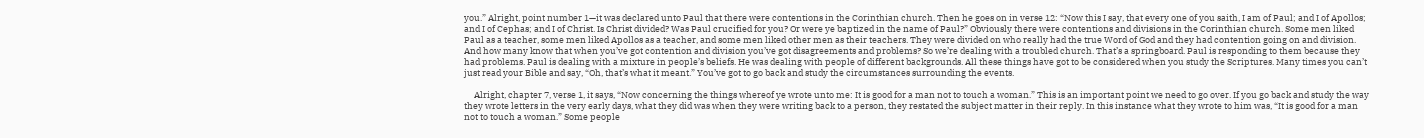you.” Alright, point number 1—it was declared unto Paul that there were contentions in the Corinthian church. Then he goes on in verse 12: “Now this I say, that every one of you saith, I am of Paul; and I of Apollos; and I of Cephas; and I of Christ. Is Christ divided? Was Paul crucified for you? Or were ye baptized in the name of Paul?” Obviously there were contentions and divisions in the Corinthian church. Some men liked Paul as a teacher, some men liked Apollos as a teacher, and some men liked other men as their teachers. They were divided on who really had the true Word of God and they had contention going on and division. And how many know that when you’ve got contention and division you’ve got disagreements and problems? So we’re dealing with a troubled church. That’s a springboard. Paul is responding to them because they had problems. Paul is dealing with a mixture in people’s beliefs. He was dealing with people of different backgrounds. All these things have got to be considered when you study the Scriptures. Many times you can’t just read your Bible and say, “Oh, that’s what it meant.” You’ve got to go back and study the circumstances surrounding the events.

     Alright, chapter 7, verse 1, it says, “Now concerning the things whereof ye wrote unto me: It is good for a man not to touch a woman.” This is an important point we need to go over. If you go back and study the way they wrote letters in the very early days, what they did was when they were writing back to a person, they restated the subject matter in their reply. In this instance what they wrote to him was, “It is good for a man not to touch a woman.” Some people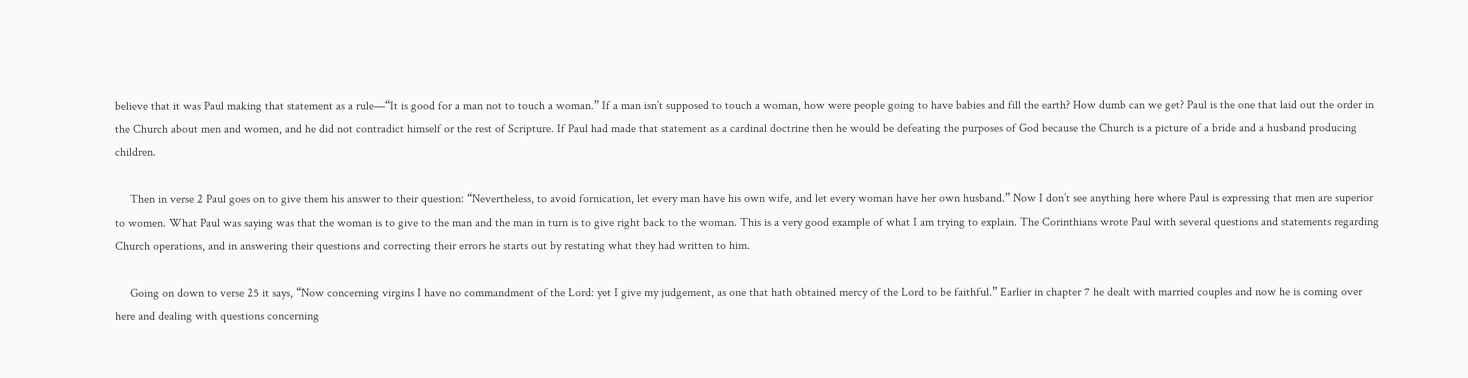believe that it was Paul making that statement as a rule—“It is good for a man not to touch a woman.” If a man isn’t supposed to touch a woman, how were people going to have babies and fill the earth? How dumb can we get? Paul is the one that laid out the order in the Church about men and women, and he did not contradict himself or the rest of Scripture. If Paul had made that statement as a cardinal doctrine then he would be defeating the purposes of God because the Church is a picture of a bride and a husband producing children.

     Then in verse 2 Paul goes on to give them his answer to their question: “Nevertheless, to avoid fornication, let every man have his own wife, and let every woman have her own husband.” Now I don’t see anything here where Paul is expressing that men are superior to women. What Paul was saying was that the woman is to give to the man and the man in turn is to give right back to the woman. This is a very good example of what I am trying to explain. The Corinthians wrote Paul with several questions and statements regarding Church operations, and in answering their questions and correcting their errors he starts out by restating what they had written to him.

     Going on down to verse 25 it says, “Now concerning virgins I have no commandment of the Lord: yet I give my judgement, as one that hath obtained mercy of the Lord to be faithful.” Earlier in chapter 7 he dealt with married couples and now he is coming over here and dealing with questions concerning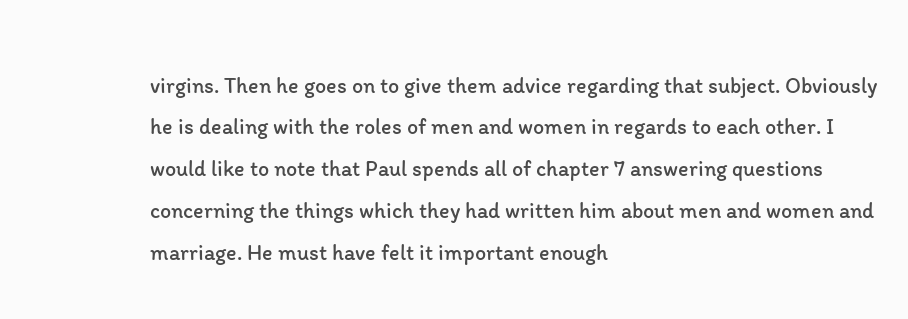virgins. Then he goes on to give them advice regarding that subject. Obviously he is dealing with the roles of men and women in regards to each other. I would like to note that Paul spends all of chapter 7 answering questions concerning the things which they had written him about men and women and marriage. He must have felt it important enough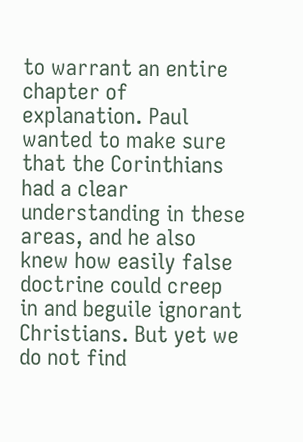to warrant an entire chapter of explanation. Paul wanted to make sure that the Corinthians had a clear understanding in these areas, and he also knew how easily false doctrine could creep in and beguile ignorant Christians. But yet we do not find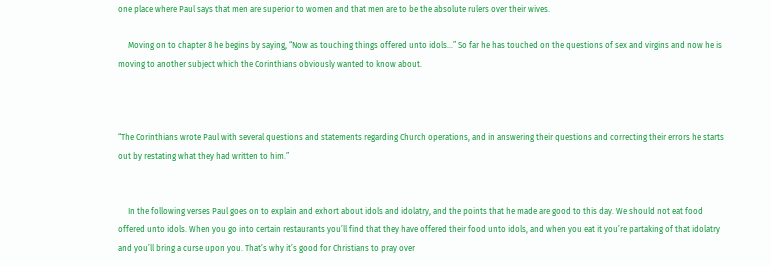one place where Paul says that men are superior to women and that men are to be the absolute rulers over their wives.

     Moving on to chapter 8 he begins by saying, “Now as touching things offered unto idols...” So far he has touched on the questions of sex and virgins and now he is moving to another subject which the Corinthians obviously wanted to know about.



“The Corinthians wrote Paul with several questions and statements regarding Church operations, and in answering their questions and correcting their errors he starts out by restating what they had written to him.”


     In the following verses Paul goes on to explain and exhort about idols and idolatry, and the points that he made are good to this day. We should not eat food offered unto idols. When you go into certain restaurants you’ll find that they have offered their food unto idols, and when you eat it you’re partaking of that idolatry and you’ll bring a curse upon you. That’s why it’s good for Christians to pray over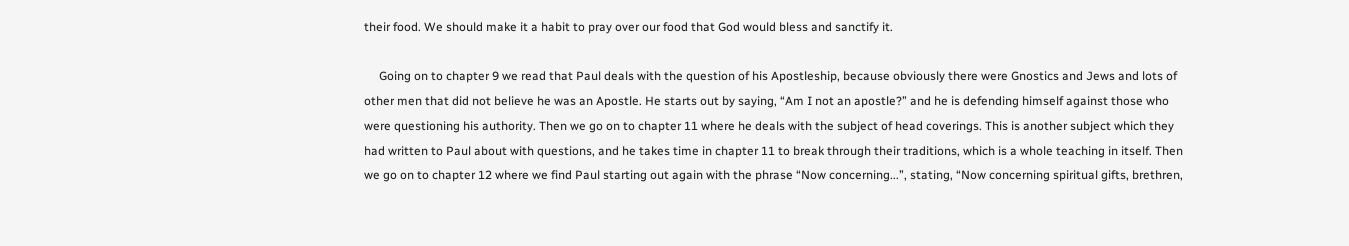their food. We should make it a habit to pray over our food that God would bless and sanctify it.

     Going on to chapter 9 we read that Paul deals with the question of his Apostleship, because obviously there were Gnostics and Jews and lots of other men that did not believe he was an Apostle. He starts out by saying, “Am I not an apostle?” and he is defending himself against those who were questioning his authority. Then we go on to chapter 11 where he deals with the subject of head coverings. This is another subject which they had written to Paul about with questions, and he takes time in chapter 11 to break through their traditions, which is a whole teaching in itself. Then we go on to chapter 12 where we find Paul starting out again with the phrase “Now concerning...”, stating, “Now concerning spiritual gifts, brethren,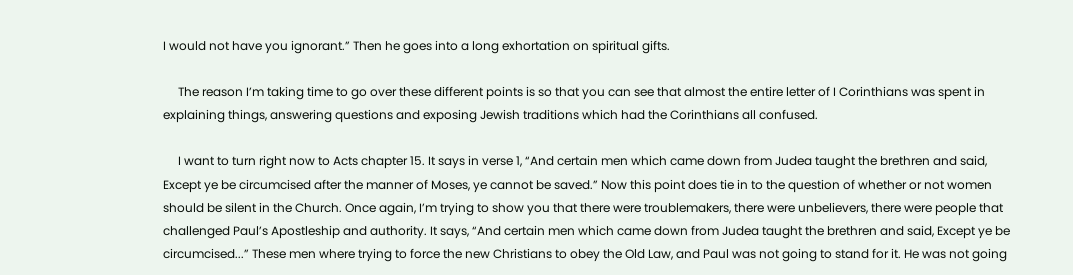I would not have you ignorant.” Then he goes into a long exhortation on spiritual gifts.

     The reason I’m taking time to go over these different points is so that you can see that almost the entire letter of I Corinthians was spent in explaining things, answering questions and exposing Jewish traditions which had the Corinthians all confused.

     I want to turn right now to Acts chapter 15. It says in verse 1, “And certain men which came down from Judea taught the brethren and said, Except ye be circumcised after the manner of Moses, ye cannot be saved.” Now this point does tie in to the question of whether or not women should be silent in the Church. Once again, I’m trying to show you that there were troublemakers, there were unbelievers, there were people that challenged Paul’s Apostleship and authority. It says, “And certain men which came down from Judea taught the brethren and said, Except ye be circumcised...” These men where trying to force the new Christians to obey the Old Law, and Paul was not going to stand for it. He was not going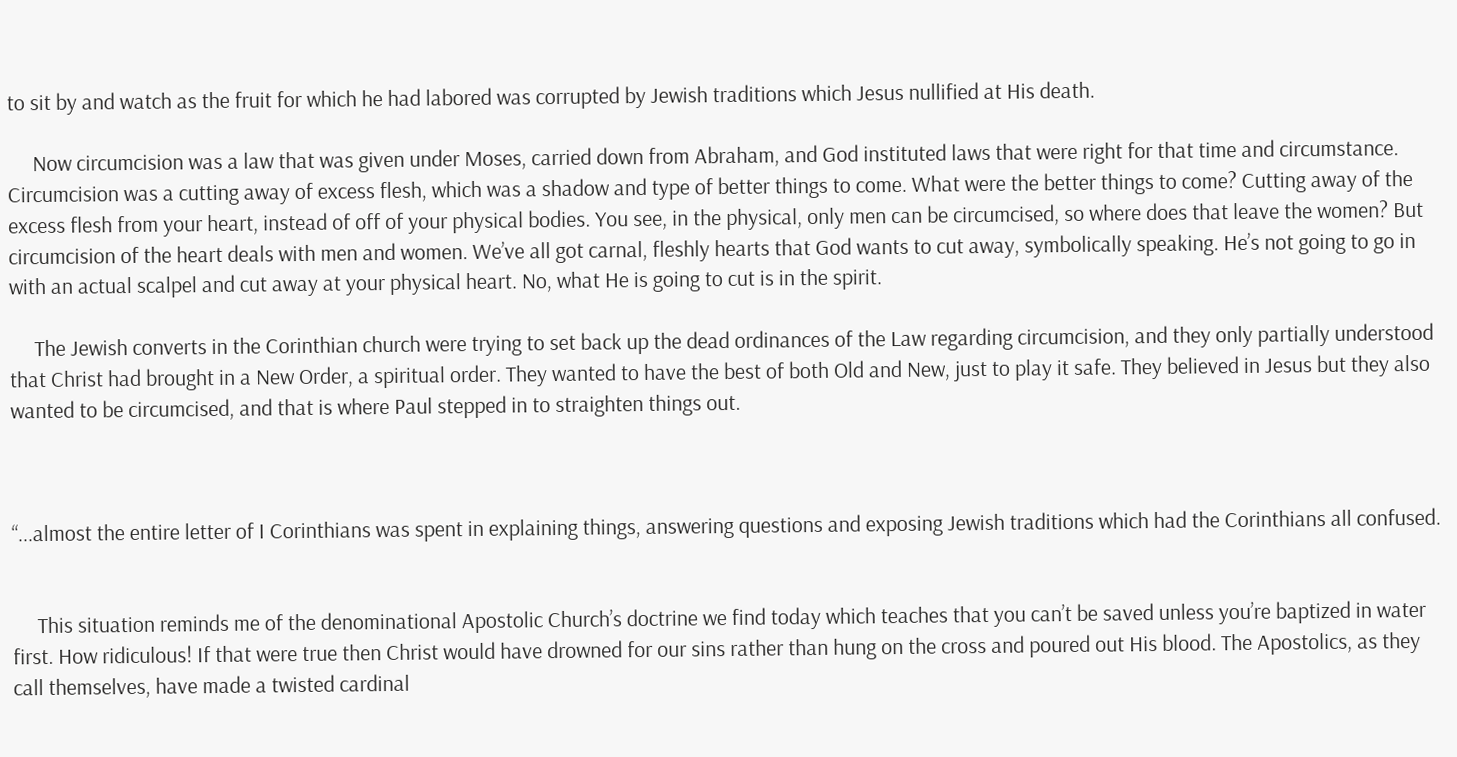to sit by and watch as the fruit for which he had labored was corrupted by Jewish traditions which Jesus nullified at His death.

     Now circumcision was a law that was given under Moses, carried down from Abraham, and God instituted laws that were right for that time and circumstance. Circumcision was a cutting away of excess flesh, which was a shadow and type of better things to come. What were the better things to come? Cutting away of the excess flesh from your heart, instead of off of your physical bodies. You see, in the physical, only men can be circumcised, so where does that leave the women? But circumcision of the heart deals with men and women. We’ve all got carnal, fleshly hearts that God wants to cut away, symbolically speaking. He’s not going to go in with an actual scalpel and cut away at your physical heart. No, what He is going to cut is in the spirit.

     The Jewish converts in the Corinthian church were trying to set back up the dead ordinances of the Law regarding circumcision, and they only partially understood that Christ had brought in a New Order, a spiritual order. They wanted to have the best of both Old and New, just to play it safe. They believed in Jesus but they also wanted to be circumcised, and that is where Paul stepped in to straighten things out.



“...almost the entire letter of I Corinthians was spent in explaining things, answering questions and exposing Jewish traditions which had the Corinthians all confused.


     This situation reminds me of the denominational Apostolic Church’s doctrine we find today which teaches that you can’t be saved unless you’re baptized in water first. How ridiculous! If that were true then Christ would have drowned for our sins rather than hung on the cross and poured out His blood. The Apostolics, as they call themselves, have made a twisted cardinal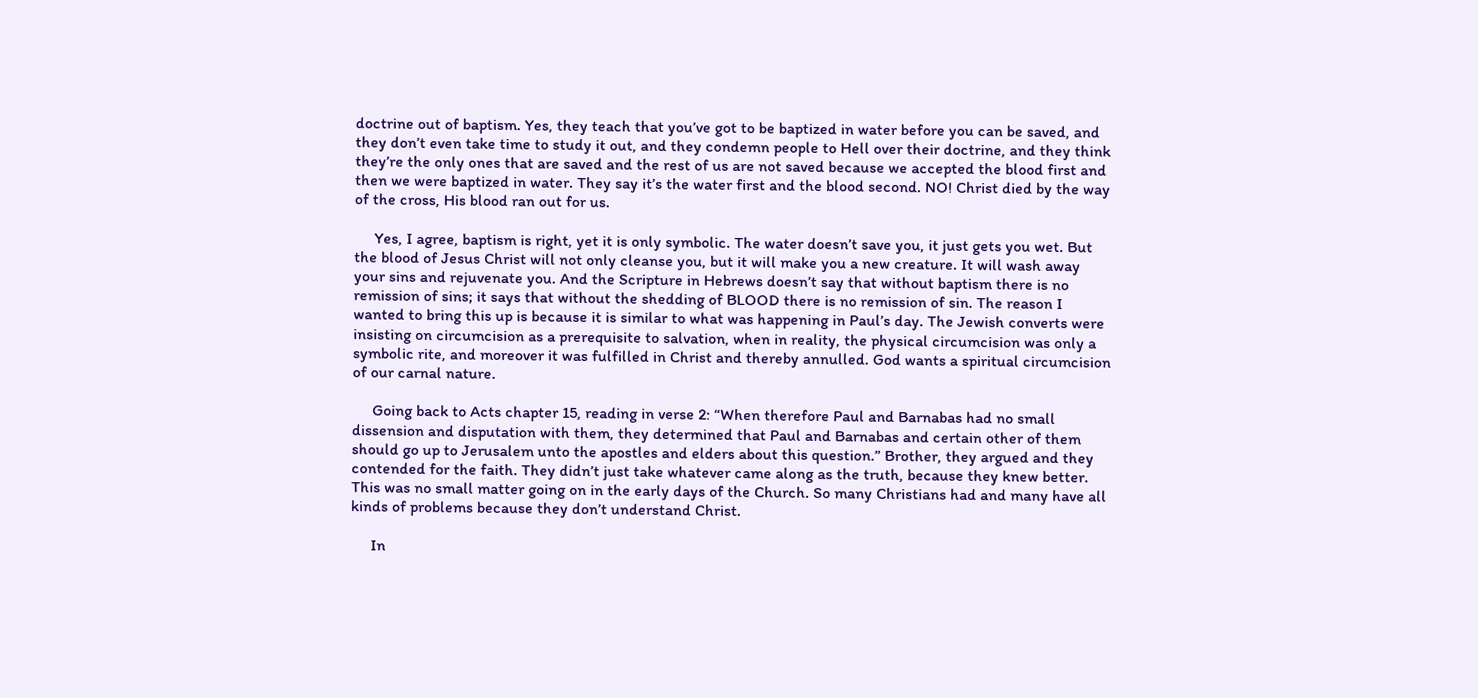doctrine out of baptism. Yes, they teach that you’ve got to be baptized in water before you can be saved, and they don’t even take time to study it out, and they condemn people to Hell over their doctrine, and they think they’re the only ones that are saved and the rest of us are not saved because we accepted the blood first and then we were baptized in water. They say it’s the water first and the blood second. NO! Christ died by the way of the cross, His blood ran out for us.

     Yes, I agree, baptism is right, yet it is only symbolic. The water doesn’t save you, it just gets you wet. But the blood of Jesus Christ will not only cleanse you, but it will make you a new creature. It will wash away your sins and rejuvenate you. And the Scripture in Hebrews doesn’t say that without baptism there is no remission of sins; it says that without the shedding of BLOOD there is no remission of sin. The reason I wanted to bring this up is because it is similar to what was happening in Paul’s day. The Jewish converts were insisting on circumcision as a prerequisite to salvation, when in reality, the physical circumcision was only a symbolic rite, and moreover it was fulfilled in Christ and thereby annulled. God wants a spiritual circumcision of our carnal nature.

     Going back to Acts chapter 15, reading in verse 2: “When therefore Paul and Barnabas had no small dissension and disputation with them, they determined that Paul and Barnabas and certain other of them should go up to Jerusalem unto the apostles and elders about this question.” Brother, they argued and they contended for the faith. They didn’t just take whatever came along as the truth, because they knew better. This was no small matter going on in the early days of the Church. So many Christians had and many have all kinds of problems because they don’t understand Christ.

     In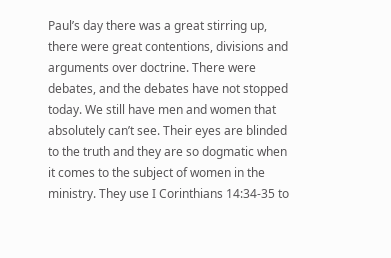Paul’s day there was a great stirring up, there were great contentions, divisions and arguments over doctrine. There were debates, and the debates have not stopped today. We still have men and women that absolutely can’t see. Their eyes are blinded to the truth and they are so dogmatic when it comes to the subject of women in the ministry. They use I Corinthians 14:34-35 to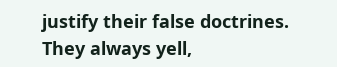justify their false doctrines. They always yell,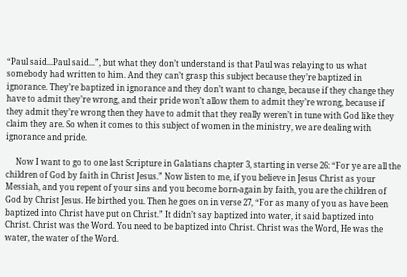“Paul said...Paul said...”, but what they don’t understand is that Paul was relaying to us what somebody had written to him. And they can’t grasp this subject because they’re baptized in ignorance. They’re baptized in ignorance and they don’t want to change, because if they change they have to admit they’re wrong, and their pride won’t allow them to admit they’re wrong, because if they admit they’re wrong then they have to admit that they really weren’t in tune with God like they claim they are. So when it comes to this subject of women in the ministry, we are dealing with ignorance and pride.

     Now I want to go to one last Scripture in Galatians chapter 3, starting in verse 26: “For ye are all the children of God by faith in Christ Jesus.” Now listen to me, if you believe in Jesus Christ as your Messiah, and you repent of your sins and you become born-again by faith, you are the children of God by Christ Jesus. He birthed you. Then he goes on in verse 27, “For as many of you as have been baptized into Christ have put on Christ.” It didn’t say baptized into water, it said baptized into Christ. Christ was the Word. You need to be baptized into Christ. Christ was the Word, He was the water, the water of the Word.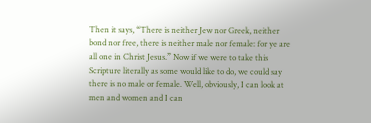Then it says, “There is neither Jew nor Greek, neither bond nor free, there is neither male nor female: for ye are all one in Christ Jesus.” Now if we were to take this Scripture literally as some would like to do, we could say there is no male or female. Well, obviously, I can look at men and women and I can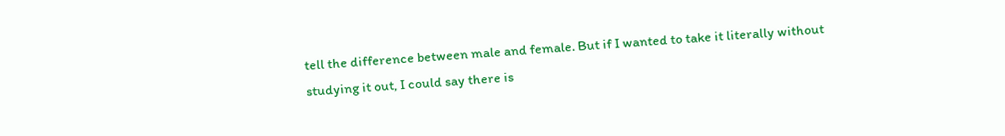tell the difference between male and female. But if I wanted to take it literally without studying it out, I could say there is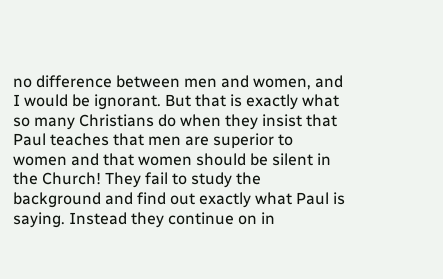no difference between men and women, and I would be ignorant. But that is exactly what so many Christians do when they insist that Paul teaches that men are superior to women and that women should be silent in the Church! They fail to study the background and find out exactly what Paul is saying. Instead they continue on in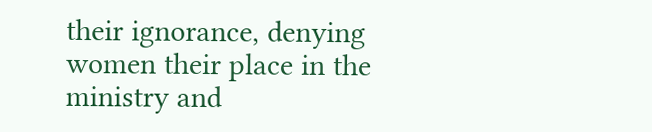their ignorance, denying women their place in the ministry and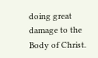doing great damage to the Body of Christ.